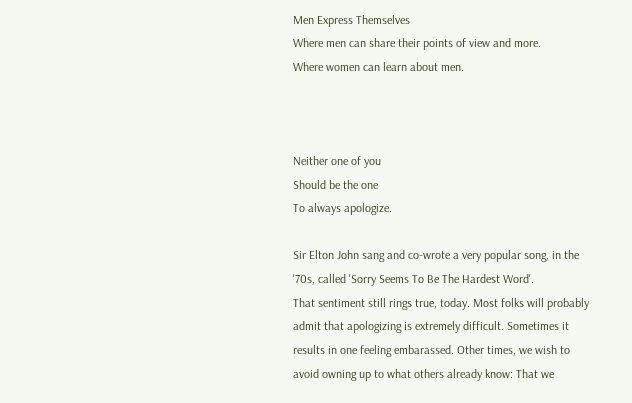Men Express Themselves
Where men can share their points of view and more.
Where women can learn about men.



Neither one of you
Should be the one
To always apologize.

Sir Elton John sang and co-wrote a very popular song, in the '70s, called 'Sorry Seems To Be The Hardest Word'.
That sentiment still rings true, today. Most folks will probably admit that apologizing is extremely difficult. Sometimes it results in one feeling embarassed. Other times, we wish to avoid owning up to what others already know: That we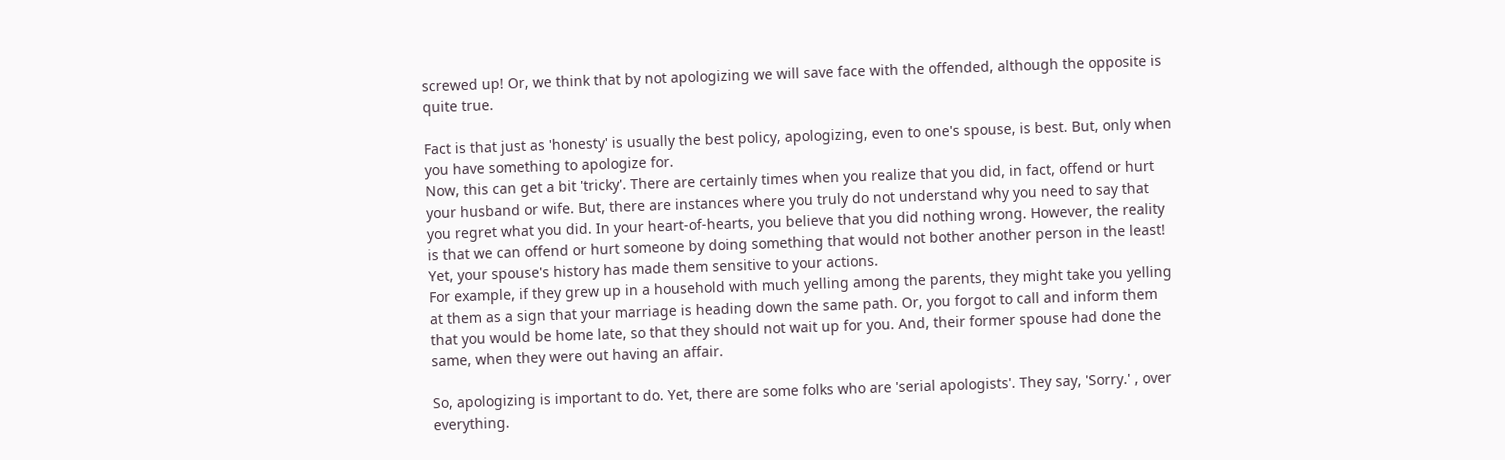screwed up! Or, we think that by not apologizing we will save face with the offended, although the opposite is quite true.

Fact is that just as 'honesty' is usually the best policy, apologizing, even to one's spouse, is best. But, only when you have something to apologize for.
Now, this can get a bit 'tricky'. There are certainly times when you realize that you did, in fact, offend or hurt your husband or wife. But, there are instances where you truly do not understand why you need to say that you regret what you did. In your heart-of-hearts, you believe that you did nothing wrong. However, the reality is that we can offend or hurt someone by doing something that would not bother another person in the least!  Yet, your spouse's history has made them sensitive to your actions.
For example, if they grew up in a household with much yelling among the parents, they might take you yelling at them as a sign that your marriage is heading down the same path. Or, you forgot to call and inform them that you would be home late, so that they should not wait up for you. And, their former spouse had done the same, when they were out having an affair.

So, apologizing is important to do. Yet, there are some folks who are 'serial apologists'. They say, 'Sorry.' , over everything.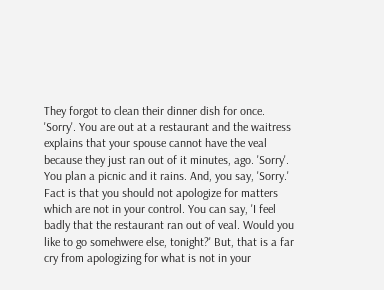They forgot to clean their dinner dish for once. 'Sorry'. You are out at a restaurant and the waitress explains that your spouse cannot have the veal because they just ran out of it minutes, ago. 'Sorry'.  You plan a picnic and it rains. And, you say, 'Sorry.'
Fact is that you should not apologize for matters which are not in your control. You can say, 'I feel badly that the restaurant ran out of veal. Would you like to go somehwere else, tonight?' But, that is a far cry from apologizing for what is not in your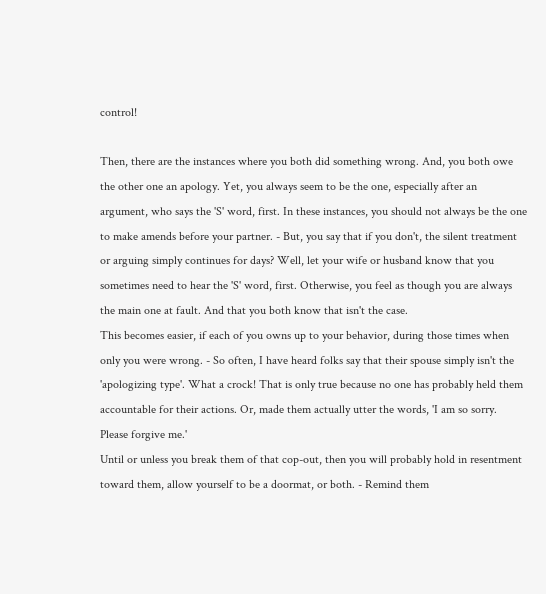control!

Then, there are the instances where you both did something wrong. And, you both owe the other one an apology. Yet, you always seem to be the one, especially after an argument, who says the 'S' word, first. In these instances, you should not always be the one to make amends before your partner. - But, you say that if you don't, the silent treatment or arguing simply continues for days? Well, let your wife or husband know that you sometimes need to hear the 'S' word, first. Otherwise, you feel as though you are always the main one at fault. And that you both know that isn't the case.
This becomes easier, if each of you owns up to your behavior, during those times when only you were wrong. - So often, I have heard folks say that their spouse simply isn't the 'apologizing type'. What a crock! That is only true because no one has probably held them accountable for their actions. Or, made them actually utter the words, 'I am so sorry. Please forgive me.'
Until or unless you break them of that cop-out, then you will probably hold in resentment toward them, allow yourself to be a doormat, or both. - Remind them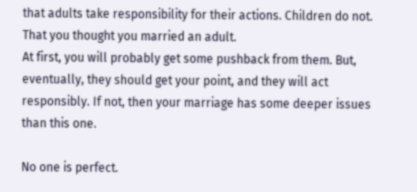that adults take responsibility for their actions. Children do not. That you thought you married an adult.
At first, you will probably get some pushback from them. But, eventually, they should get your point, and they will act responsibly. If not, then your marriage has some deeper issues than this one.

No one is perfect.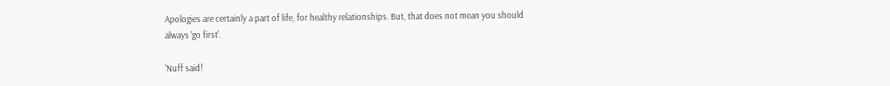Apologies are certainly a part of life, for healthy relationships. But, that does not mean you should always 'go first'.

'Nuff said!